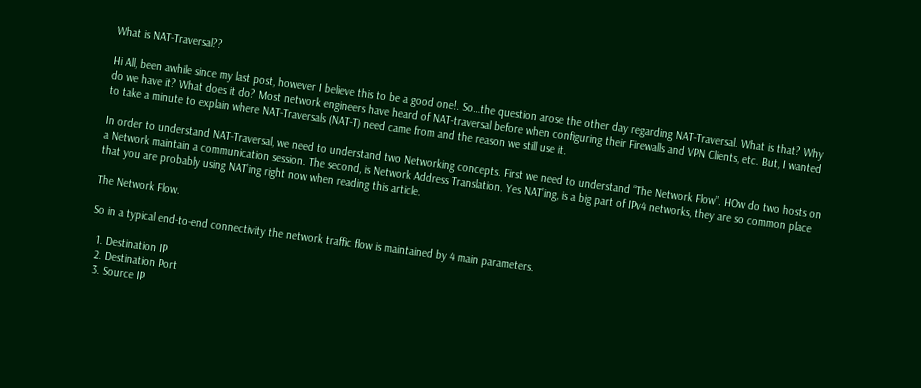What is NAT-Traversal??

Hi All, been awhile since my last post, however I believe this to be a good one!. So…the question arose the other day regarding NAT-Traversal. What is that? Why do we have it? What does it do? Most network engineers have heard of NAT-traversal before when configuring their Firewalls and VPN Clients, etc. But, I wanted to take a minute to explain where NAT-Traversals (NAT-T) need came from and the reason we still use it.

In order to understand NAT-Traversal, we need to understand two Networking concepts. First we need to understand “The Network Flow”. HOw do two hosts on a Network maintain a communication session. The second, is Network Address Translation. Yes NAT’ing, is a big part of IPv4 networks, they are so common place that you are probably using NAT’ing right now when reading this article.

The Network Flow.

So in a typical end-to-end connectivity the network traffic flow is maintained by 4 main parameters.

  1. Destination IP
  2. Destination Port
  3. Source IP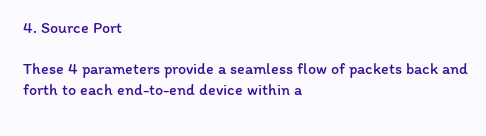4. Source Port

These 4 parameters provide a seamless flow of packets back and forth to each end-to-end device within a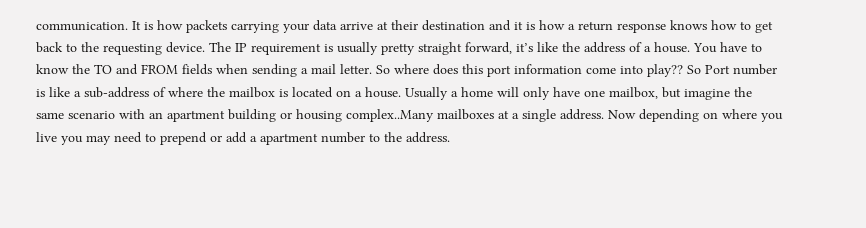communication. It is how packets carrying your data arrive at their destination and it is how a return response knows how to get back to the requesting device. The IP requirement is usually pretty straight forward, it’s like the address of a house. You have to know the TO and FROM fields when sending a mail letter. So where does this port information come into play?? So Port number is like a sub-address of where the mailbox is located on a house. Usually a home will only have one mailbox, but imagine the same scenario with an apartment building or housing complex..Many mailboxes at a single address. Now depending on where you live you may need to prepend or add a apartment number to the address.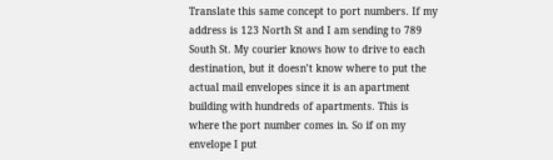Translate this same concept to port numbers. If my address is 123 North St and I am sending to 789 South St. My courier knows how to drive to each destination, but it doesn’t know where to put the actual mail envelopes since it is an apartment building with hundreds of apartments. This is where the port number comes in. So if on my envelope I put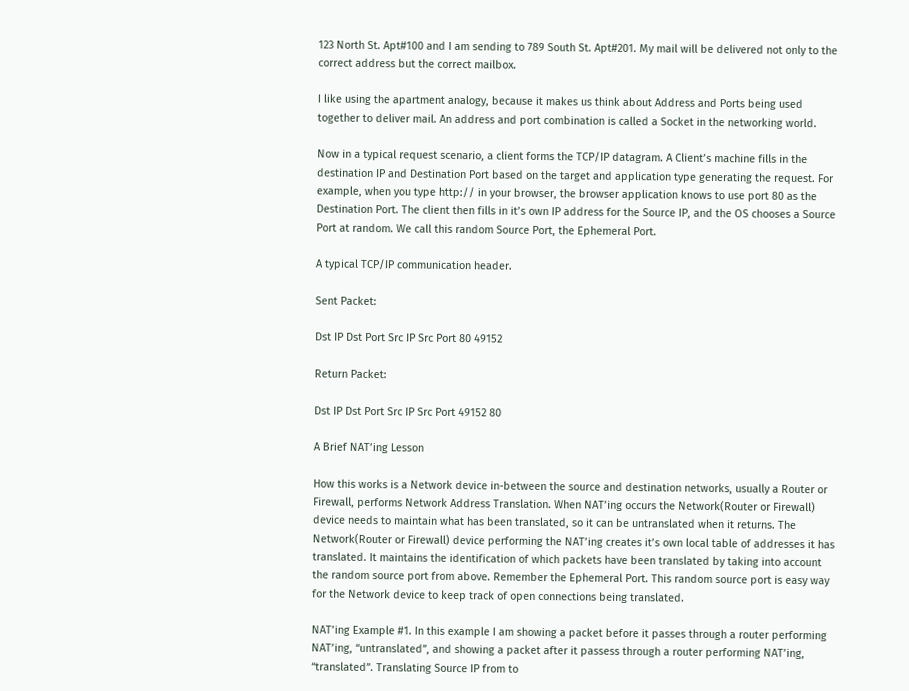123 North St. Apt#100 and I am sending to 789 South St. Apt#201. My mail will be delivered not only to the correct address but the correct mailbox.

I like using the apartment analogy, because it makes us think about Address and Ports being used together to deliver mail. An address and port combination is called a Socket in the networking world.

Now in a typical request scenario, a client forms the TCP/IP datagram. A Client’s machine fills in the destination IP and Destination Port based on the target and application type generating the request. For example, when you type http:// in your browser, the browser application knows to use port 80 as the Destination Port. The client then fills in it’s own IP address for the Source IP, and the OS chooses a Source Port at random. We call this random Source Port, the Ephemeral Port.

A typical TCP/IP communication header.

Sent Packet:

Dst IP Dst Port Src IP Src Port 80 49152

Return Packet:

Dst IP Dst Port Src IP Src Port 49152 80

A Brief NAT’ing Lesson

How this works is a Network device in-between the source and destination networks, usually a Router or Firewall, performs Network Address Translation. When NAT’ing occurs the Network(Router or Firewall) device needs to maintain what has been translated, so it can be untranslated when it returns. The Network(Router or Firewall) device performing the NAT’ing creates it’s own local table of addresses it has translated. It maintains the identification of which packets have been translated by taking into account the random source port from above. Remember the Ephemeral Port. This random source port is easy way for the Network device to keep track of open connections being translated.

NAT’ing Example #1. In this example I am showing a packet before it passes through a router performing NAT’ing, “untranslated”, and showing a packet after it passess through a router performing NAT’ing, “translated”. Translating Source IP from to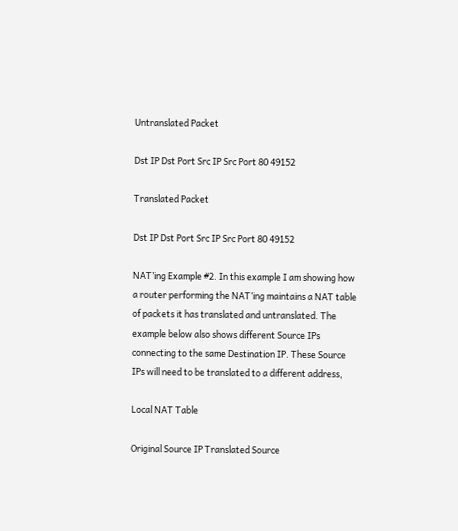Untranslated Packet

Dst IP Dst Port Src IP Src Port 80 49152

Translated Packet

Dst IP Dst Port Src IP Src Port 80 49152

NAT’ing Example #2. In this example I am showing how a router performing the NAT’ing maintains a NAT table of packets it has translated and untranslated. The example below also shows different Source IPs connecting to the same Destination IP. These Source IPs will need to be translated to a different address,

Local NAT Table

Original Source IP Translated Source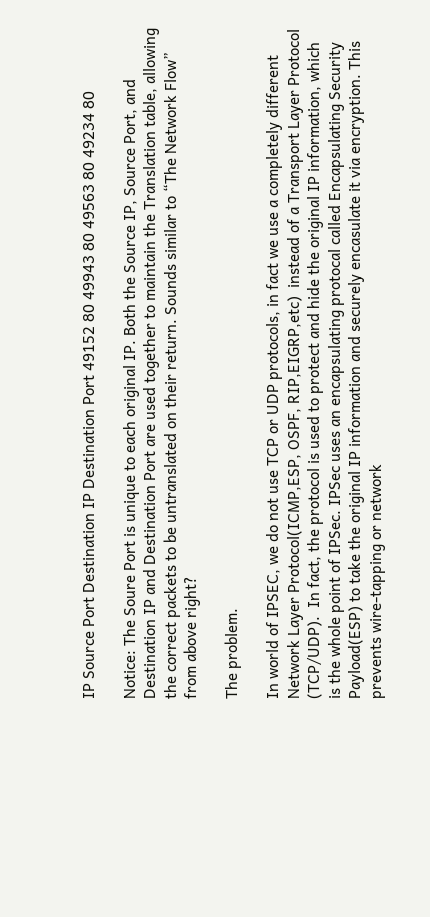IP Source Port Destination IP Destination Port 49152 80 49943 80 49563 80 49234 80

Notice: The Soure Port is unique to each original IP. Both the Source IP, Source Port, and Destination IP and Destination Port are used together to maintain the Translation table, allowing the correct packets to be untranslated on their return. Sounds similar to “The Network Flow” from above right?

The problem.

In world of IPSEC, we do not use TCP or UDP protocols, in fact we use a completely different Network Layer Protocol(ICMP,ESP, OSPF, RIP,EIGRP,etc)  instead of a Transport Layer Protocol (TCP/UDP).  In fact, the protocol is used to protect and hide the original IP information, which is the whole point of IPSec. IPSec uses an encapsulating protocal called Encapsulating Security Payload(ESP) to take the original IP information and securely encasulate it via encryption. This prevents wire-tapping or network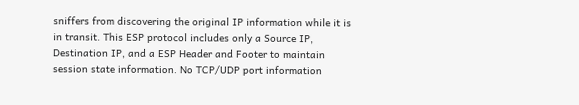sniffers from discovering the original IP information while it is in transit. This ESP protocol includes only a Source IP, Destination IP, and a ESP Header and Footer to maintain session state information. No TCP/UDP port information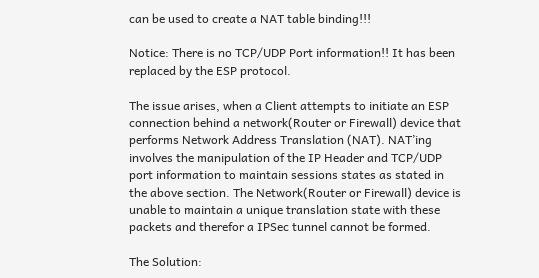can be used to create a NAT table binding!!!

Notice: There is no TCP/UDP Port information!! It has been replaced by the ESP protocol.

The issue arises, when a Client attempts to initiate an ESP connection behind a network(Router or Firewall) device that performs Network Address Translation (NAT). NAT’ing involves the manipulation of the IP Header and TCP/UDP port information to maintain sessions states as stated in the above section. The Network(Router or Firewall) device is unable to maintain a unique translation state with these packets and therefor a IPSec tunnel cannot be formed.

The Solution: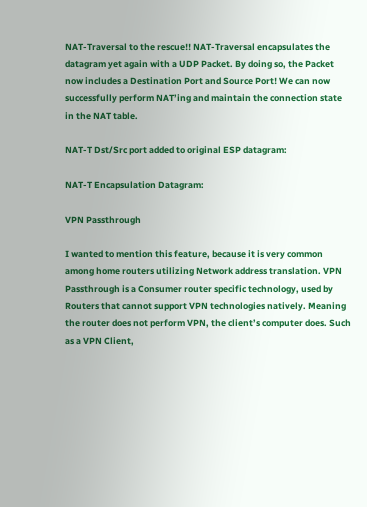NAT-Traversal to the rescue!! NAT-Traversal encapsulates the datagram yet again with a UDP Packet. By doing so, the Packet now includes a Destination Port and Source Port! We can now successfully perform NAT’ing and maintain the connection state in the NAT table.

NAT-T Dst/Src port added to original ESP datagram:

NAT-T Encapsulation Datagram:

VPN Passthrough

I wanted to mention this feature, because it is very common among home routers utilizing Network address translation. VPN Passthrough is a Consumer router specific technology, used by Routers that cannot support VPN technologies natively. Meaning the router does not perform VPN, the client’s computer does. Such as a VPN Client,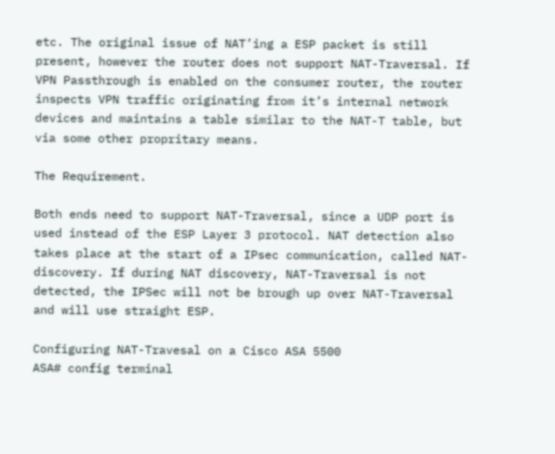etc. The original issue of NAT’ing a ESP packet is still present, however the router does not support NAT-Traversal. If VPN Passthrough is enabled on the consumer router, the router inspects VPN traffic originating from it’s internal network devices and maintains a table similar to the NAT-T table, but via some other propritary means.

The Requirement.

Both ends need to support NAT-Traversal, since a UDP port is used instead of the ESP Layer 3 protocol. NAT detection also takes place at the start of a IPsec communication, called NAT-discovery. If during NAT discovery, NAT-Traversal is not detected, the IPSec will not be brough up over NAT-Traversal and will use straight ESP.

Configuring NAT-Travesal on a Cisco ASA 5500
ASA# config terminal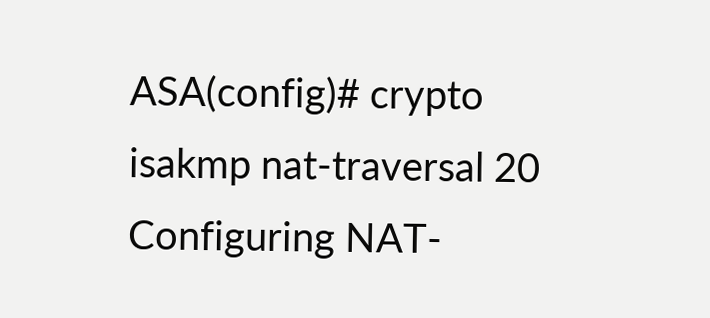ASA(config)# crypto isakmp nat-traversal 20
Configuring NAT-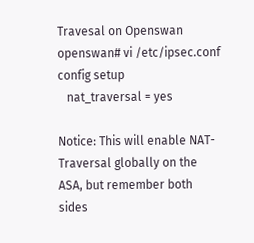Travesal on Openswan
openswan# vi /etc/ipsec.conf
config setup
   nat_traversal = yes

Notice: This will enable NAT-Traversal globally on the ASA, but remember both sides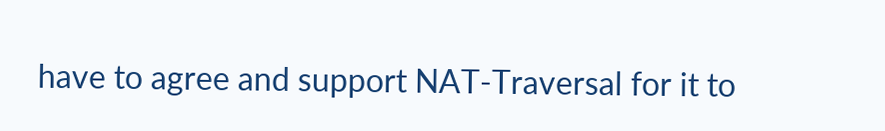have to agree and support NAT-Traversal for it to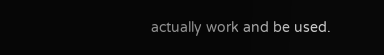actually work and be used.